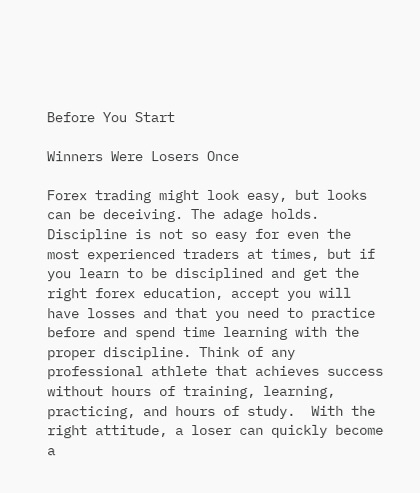Before You Start

Winners Were Losers Once

Forex trading might look easy, but looks can be deceiving. The adage holds. Discipline is not so easy for even the most experienced traders at times, but if you learn to be disciplined and get the right forex education, accept you will have losses and that you need to practice before and spend time learning with the proper discipline. Think of any professional athlete that achieves success without hours of training, learning, practicing, and hours of study.  With the right attitude, a loser can quickly become a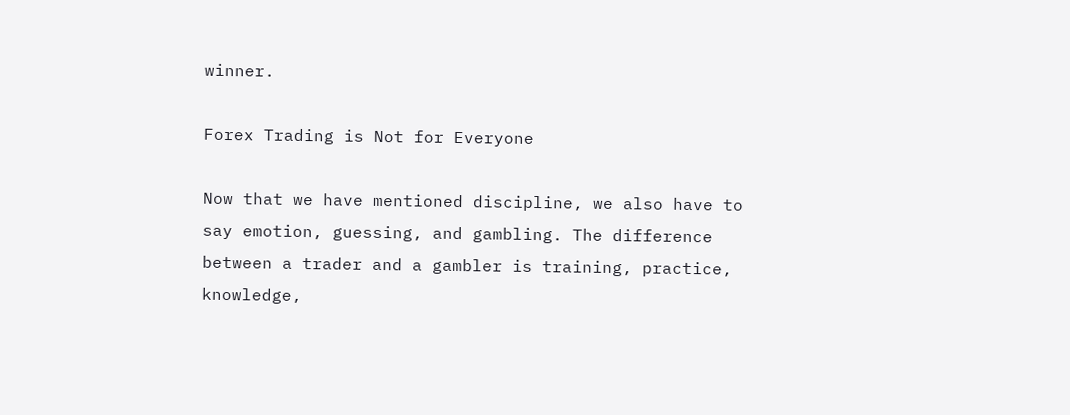winner.

Forex Trading is Not for Everyone

Now that we have mentioned discipline, we also have to say emotion, guessing, and gambling. The difference between a trader and a gambler is training, practice, knowledge,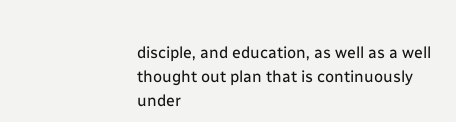disciple, and education, as well as a well thought out plan that is continuously under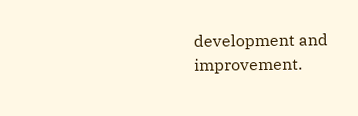development and improvement.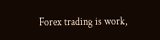Forex trading is work,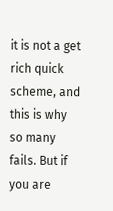it is not a get rich quick scheme, and this is why so many fails. But if you are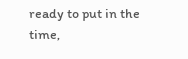ready to put in the time,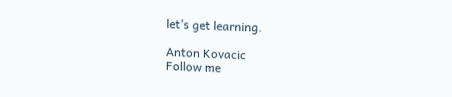let’s get learning.

Anton Kovacic
Follow me